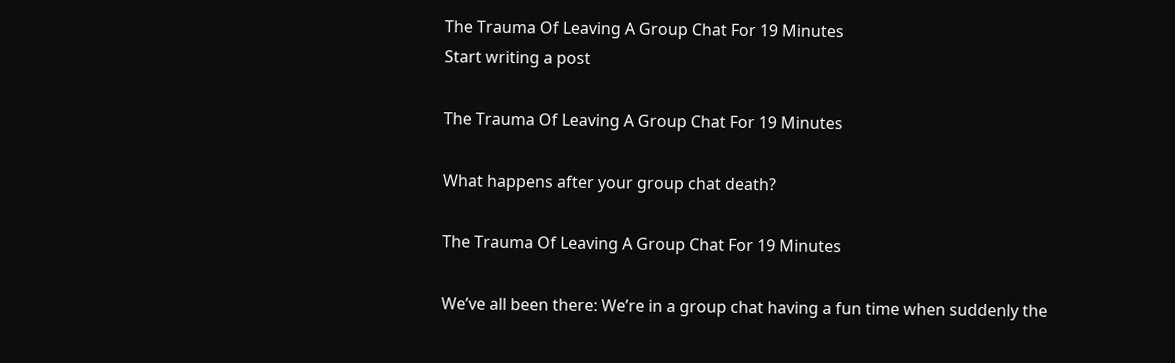The Trauma Of Leaving A Group Chat For 19 Minutes
Start writing a post

The Trauma Of Leaving A Group Chat For 19 Minutes

What happens after your group chat death?

The Trauma Of Leaving A Group Chat For 19 Minutes

We’ve all been there: We’re in a group chat having a fun time when suddenly the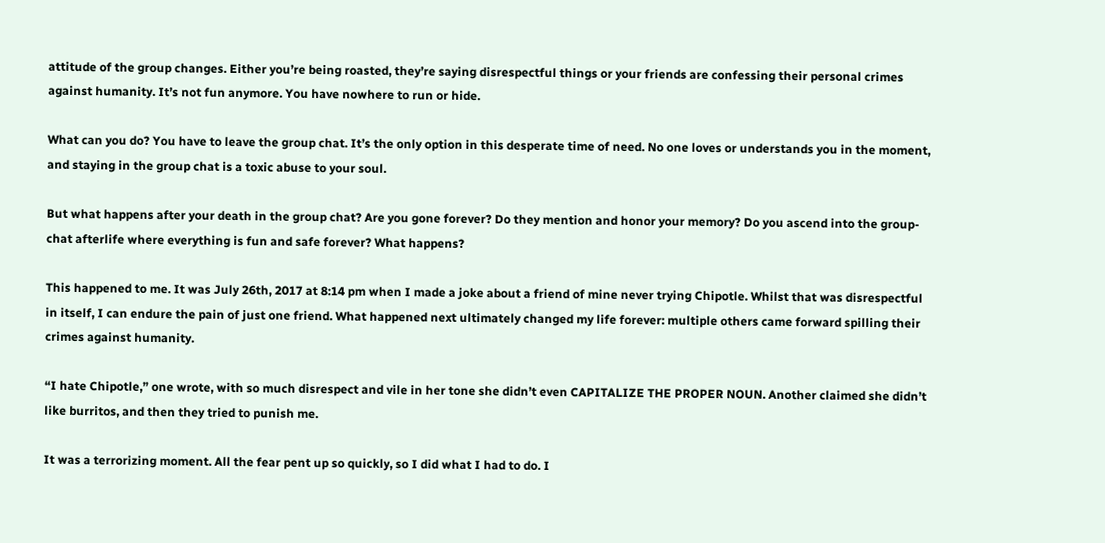attitude of the group changes. Either you’re being roasted, they’re saying disrespectful things or your friends are confessing their personal crimes against humanity. It’s not fun anymore. You have nowhere to run or hide.

What can you do? You have to leave the group chat. It’s the only option in this desperate time of need. No one loves or understands you in the moment, and staying in the group chat is a toxic abuse to your soul.

But what happens after your death in the group chat? Are you gone forever? Do they mention and honor your memory? Do you ascend into the group-chat afterlife where everything is fun and safe forever? What happens?

This happened to me. It was July 26th, 2017 at 8:14 pm when I made a joke about a friend of mine never trying Chipotle. Whilst that was disrespectful in itself, I can endure the pain of just one friend. What happened next ultimately changed my life forever: multiple others came forward spilling their crimes against humanity.

“I hate Chipotle,” one wrote, with so much disrespect and vile in her tone she didn’t even CAPITALIZE THE PROPER NOUN. Another claimed she didn’t like burritos, and then they tried to punish me.

It was a terrorizing moment. All the fear pent up so quickly, so I did what I had to do. I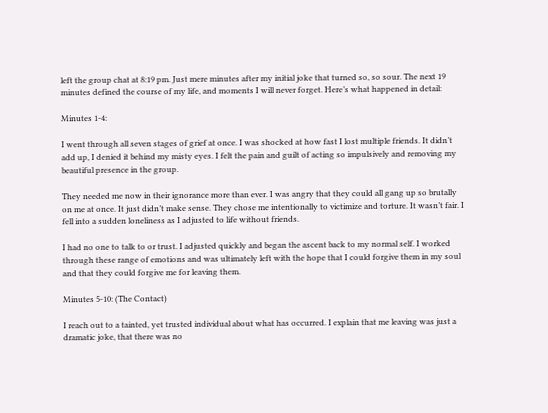left the group chat at 8:19 pm. Just mere minutes after my initial joke that turned so, so sour. The next 19 minutes defined the course of my life, and moments I will never forget. Here’s what happened in detail:

Minutes 1-4:

I went through all seven stages of grief at once. I was shocked at how fast I lost multiple friends. It didn’t add up, I denied it behind my misty eyes. I felt the pain and guilt of acting so impulsively and removing my beautiful presence in the group.

They needed me now in their ignorance more than ever. I was angry that they could all gang up so brutally on me at once. It just didn’t make sense. They chose me intentionally to victimize and torture. It wasn’t fair. I fell into a sudden loneliness as I adjusted to life without friends.

I had no one to talk to or trust. I adjusted quickly and began the ascent back to my normal self. I worked through these range of emotions and was ultimately left with the hope that I could forgive them in my soul and that they could forgive me for leaving them.

Minutes 5-10: (The Contact)

I reach out to a tainted, yet trusted individual about what has occurred. I explain that me leaving was just a dramatic joke, that there was no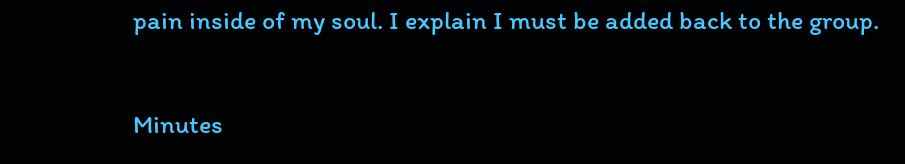pain inside of my soul. I explain I must be added back to the group.

Minutes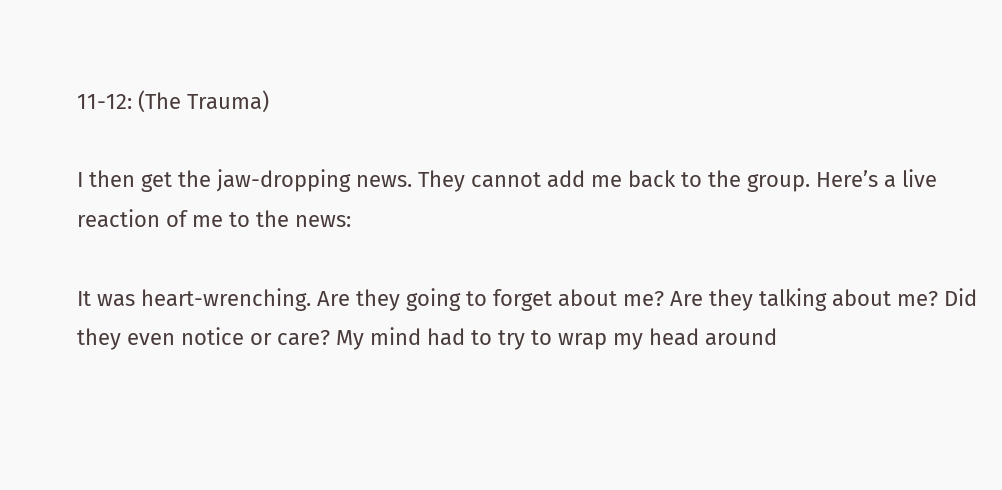11-12: (The Trauma)

I then get the jaw-dropping news. They cannot add me back to the group. Here’s a live reaction of me to the news:

It was heart-wrenching. Are they going to forget about me? Are they talking about me? Did they even notice or care? My mind had to try to wrap my head around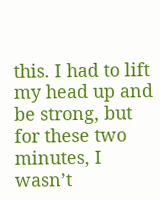this. I had to lift my head up and be strong, but for these two minutes, I wasn’t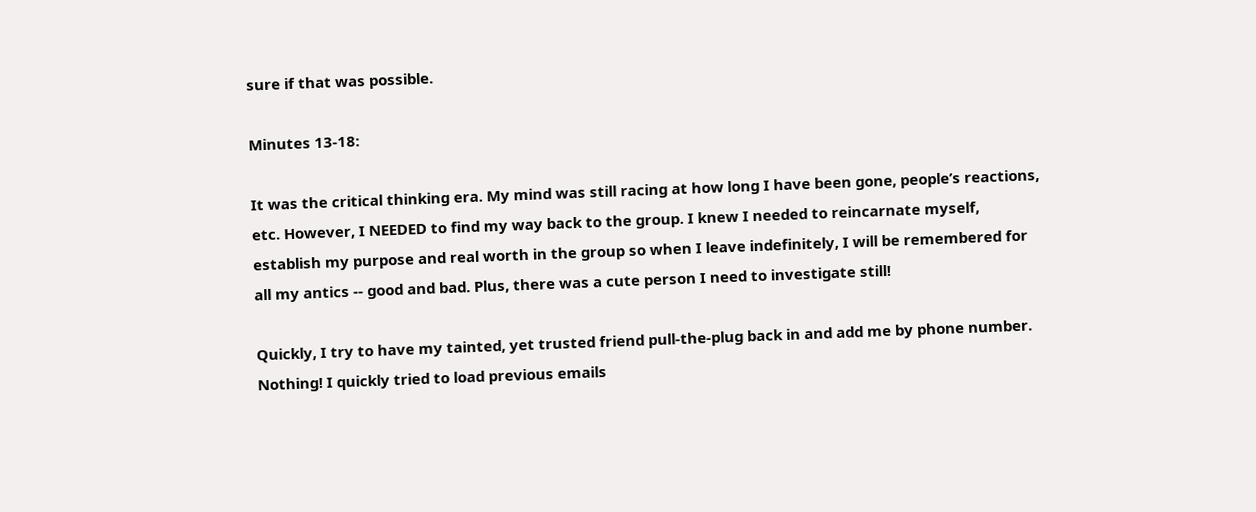sure if that was possible.

Minutes 13-18:

It was the critical thinking era. My mind was still racing at how long I have been gone, people’s reactions, etc. However, I NEEDED to find my way back to the group. I knew I needed to reincarnate myself, establish my purpose and real worth in the group so when I leave indefinitely, I will be remembered for all my antics -- good and bad. Plus, there was a cute person I need to investigate still!

Quickly, I try to have my tainted, yet trusted friend pull-the-plug back in and add me by phone number. Nothing! I quickly tried to load previous emails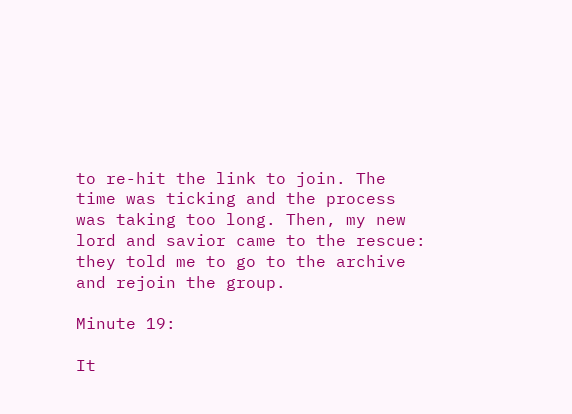to re-hit the link to join. The time was ticking and the process was taking too long. Then, my new lord and savior came to the rescue: they told me to go to the archive and rejoin the group.

Minute 19:

It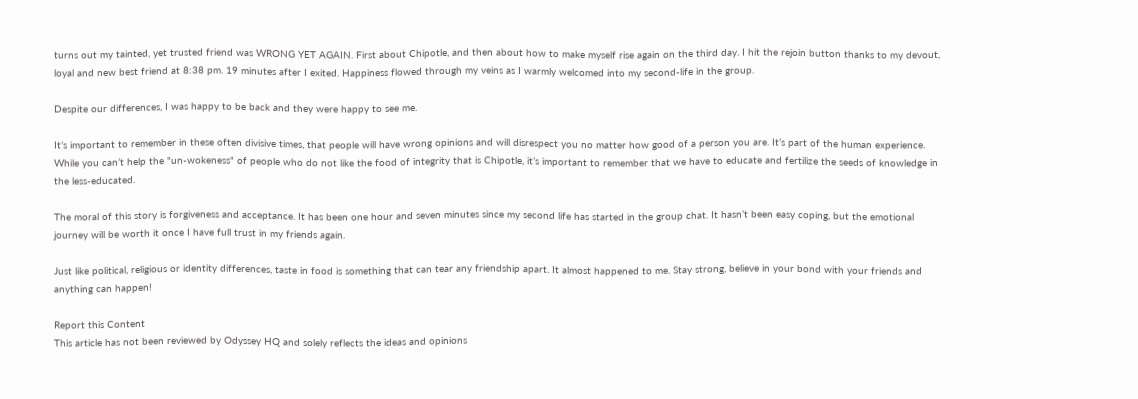turns out my tainted, yet trusted friend was WRONG YET AGAIN. First about Chipotle, and then about how to make myself rise again on the third day. I hit the rejoin button thanks to my devout, loyal and new best friend at 8:38 pm. 19 minutes after I exited. Happiness flowed through my veins as I warmly welcomed into my second-life in the group.

Despite our differences, I was happy to be back and they were happy to see me.

It’s important to remember in these often divisive times, that people will have wrong opinions and will disrespect you no matter how good of a person you are. It’s part of the human experience. While you can’t help the "un-wokeness" of people who do not like the food of integrity that is Chipotle, it’s important to remember that we have to educate and fertilize the seeds of knowledge in the less-educated.

The moral of this story is forgiveness and acceptance. It has been one hour and seven minutes since my second life has started in the group chat. It hasn’t been easy coping, but the emotional journey will be worth it once I have full trust in my friends again.

Just like political, religious or identity differences, taste in food is something that can tear any friendship apart. It almost happened to me. Stay strong, believe in your bond with your friends and anything can happen!

Report this Content
This article has not been reviewed by Odyssey HQ and solely reflects the ideas and opinions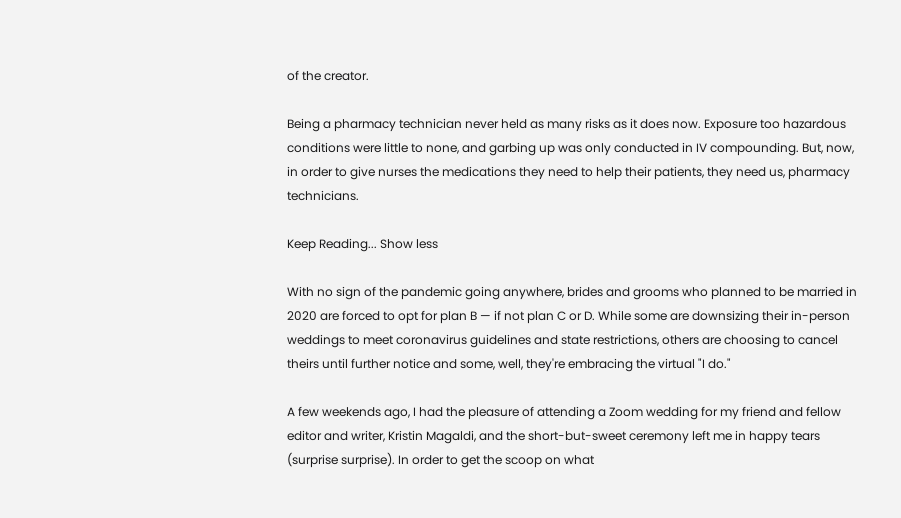of the creator.

Being a pharmacy technician never held as many risks as it does now. Exposure too hazardous conditions were little to none, and garbing up was only conducted in IV compounding. But, now, in order to give nurses the medications they need to help their patients, they need us, pharmacy technicians.

Keep Reading... Show less

With no sign of the pandemic going anywhere, brides and grooms who planned to be married in 2020 are forced to opt for plan B — if not plan C or D. While some are downsizing their in-person weddings to meet coronavirus guidelines and state restrictions, others are choosing to cancel theirs until further notice and some, well, they're embracing the virtual "I do."

A few weekends ago, I had the pleasure of attending a Zoom wedding for my friend and fellow editor and writer, Kristin Magaldi, and the short-but-sweet ceremony left me in happy tears (surprise surprise). In order to get the scoop on what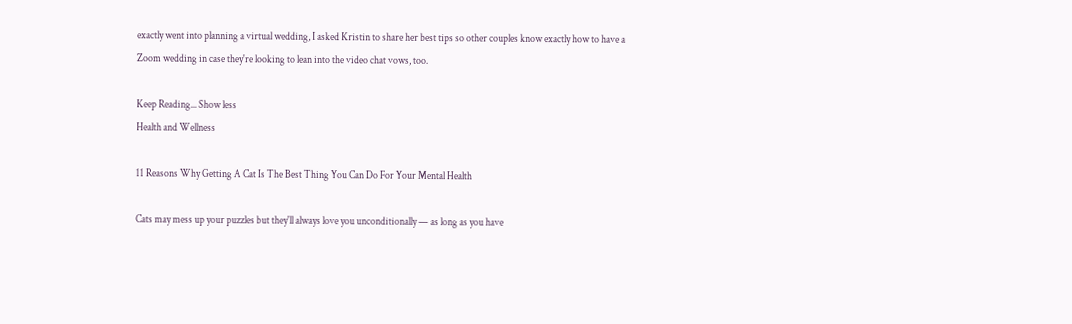exactly went into planning a virtual wedding, I asked Kristin to share her best tips so other couples know exactly how to have a Zoom wedding in case they're looking to lean into the video chat vows, too.

Keep Reading... Show less
Health and Wellness

11 Reasons Why Getting A Cat Is The Best Thing You Can Do For Your Mental Health

Cats may mess up your puzzles but they'll always love you unconditionally — as long as you have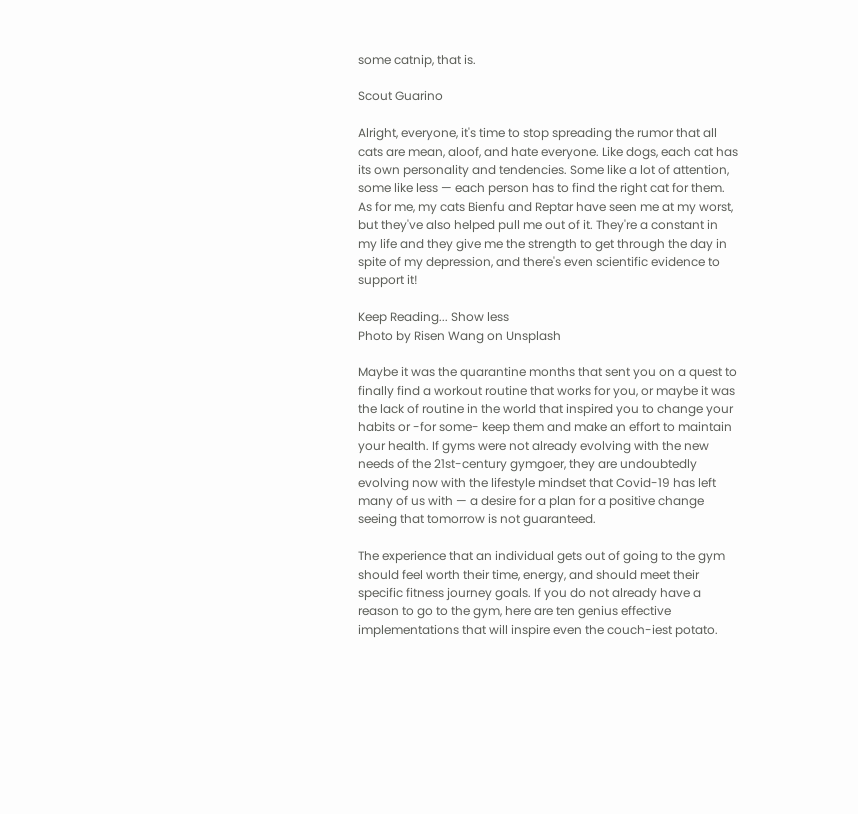some catnip, that is.

Scout Guarino

Alright, everyone, it's time to stop spreading the rumor that all cats are mean, aloof, and hate everyone. Like dogs, each cat has its own personality and tendencies. Some like a lot of attention, some like less — each person has to find the right cat for them. As for me, my cats Bienfu and Reptar have seen me at my worst, but they've also helped pull me out of it. They're a constant in my life and they give me the strength to get through the day in spite of my depression, and there's even scientific evidence to support it!

Keep Reading... Show less
Photo by Risen Wang on Unsplash

Maybe it was the quarantine months that sent you on a quest to finally find a workout routine that works for you, or maybe it was the lack of routine in the world that inspired you to change your habits or -for some- keep them and make an effort to maintain your health. If gyms were not already evolving with the new needs of the 21st-century gymgoer, they are undoubtedly evolving now with the lifestyle mindset that Covid-19 has left many of us with — a desire for a plan for a positive change seeing that tomorrow is not guaranteed.

The experience that an individual gets out of going to the gym should feel worth their time, energy, and should meet their specific fitness journey goals. If you do not already have a reason to go to the gym, here are ten genius effective implementations that will inspire even the couch-iest potato.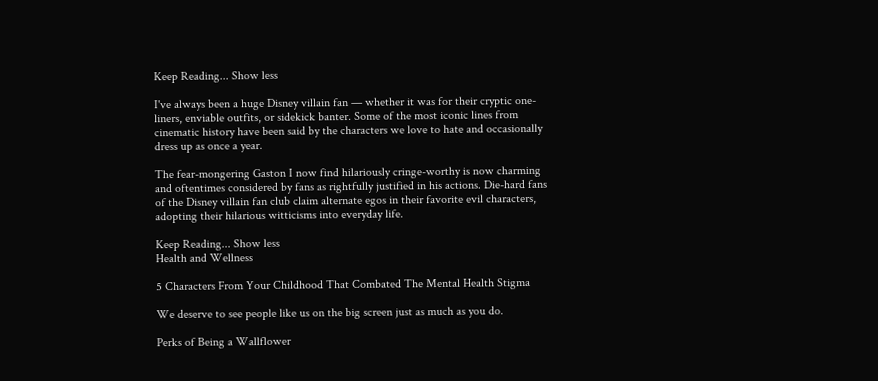Keep Reading... Show less

I've always been a huge Disney villain fan — whether it was for their cryptic one-liners, enviable outfits, or sidekick banter. Some of the most iconic lines from cinematic history have been said by the characters we love to hate and occasionally dress up as once a year.

The fear-mongering Gaston I now find hilariously cringe-worthy is now charming and oftentimes considered by fans as rightfully justified in his actions. Die-hard fans of the Disney villain fan club claim alternate egos in their favorite evil characters, adopting their hilarious witticisms into everyday life.

Keep Reading... Show less
Health and Wellness

5 Characters From Your Childhood That Combated The Mental Health Stigma

We deserve to see people like us on the big screen just as much as you do.

Perks of Being a Wallflower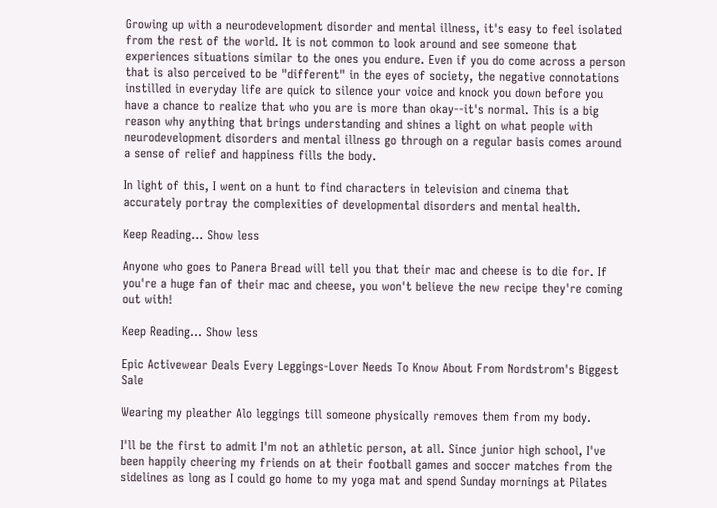Growing up with a neurodevelopment disorder and mental illness, it's easy to feel isolated from the rest of the world. It is not common to look around and see someone that experiences situations similar to the ones you endure. Even if you do come across a person that is also perceived to be "different" in the eyes of society, the negative connotations instilled in everyday life are quick to silence your voice and knock you down before you have a chance to realize that who you are is more than okay--it's normal. This is a big reason why anything that brings understanding and shines a light on what people with neurodevelopment disorders and mental illness go through on a regular basis comes around a sense of relief and happiness fills the body.

In light of this, I went on a hunt to find characters in television and cinema that accurately portray the complexities of developmental disorders and mental health.

Keep Reading... Show less

Anyone who goes to Panera Bread will tell you that their mac and cheese is to die for. If you're a huge fan of their mac and cheese, you won't believe the new recipe they're coming out with!

Keep Reading... Show less

Epic Activewear Deals Every Leggings-Lover Needs To Know About From Nordstrom's Biggest Sale

Wearing my pleather Alo leggings till someone physically removes them from my body.

I'll be the first to admit I'm not an athletic person, at all. Since junior high school, I've been happily cheering my friends on at their football games and soccer matches from the sidelines as long as I could go home to my yoga mat and spend Sunday mornings at Pilates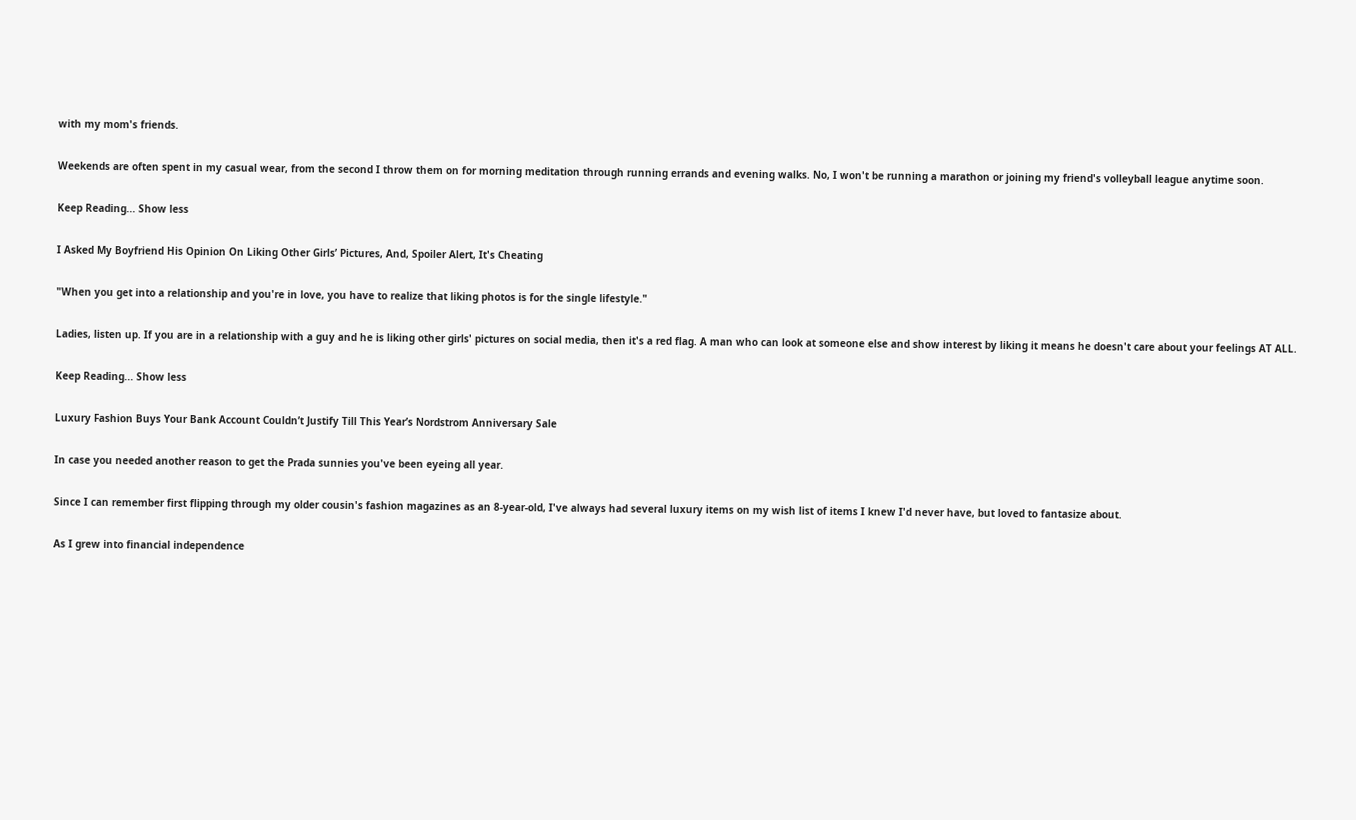with my mom's friends.

Weekends are often spent in my casual wear, from the second I throw them on for morning meditation through running errands and evening walks. No, I won't be running a marathon or joining my friend's volleyball league anytime soon.

Keep Reading... Show less

I Asked My Boyfriend His Opinion On Liking Other Girls’ Pictures, And, Spoiler Alert, It's Cheating

"When you get into a relationship and you're in love, you have to realize that liking photos is for the single lifestyle."

Ladies, listen up. If you are in a relationship with a guy and he is liking other girls' pictures on social media, then it's a red flag. A man who can look at someone else and show interest by liking it means he doesn't care about your feelings AT ALL.

Keep Reading... Show less

Luxury Fashion Buys Your Bank Account Couldn’t Justify Till This Year’s Nordstrom Anniversary Sale

In case you needed another reason to get the Prada sunnies you've been eyeing all year.

Since I can remember first flipping through my older cousin's fashion magazines as an 8-year-old, I've always had several luxury items on my wish list of items I knew I'd never have, but loved to fantasize about.

As I grew into financial independence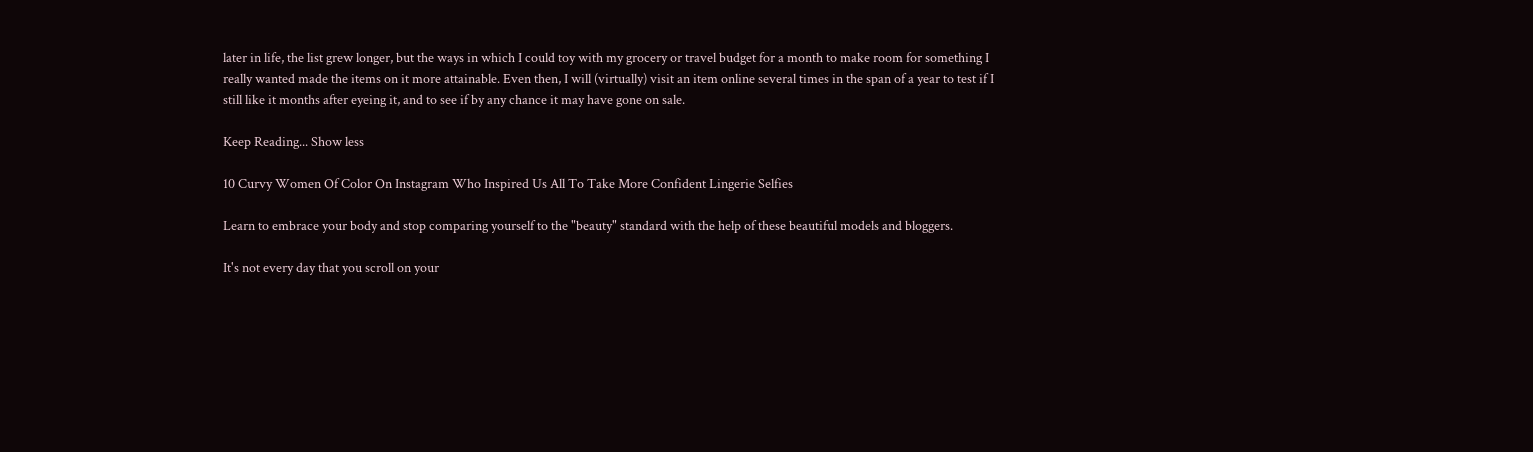later in life, the list grew longer, but the ways in which I could toy with my grocery or travel budget for a month to make room for something I really wanted made the items on it more attainable. Even then, I will (virtually) visit an item online several times in the span of a year to test if I still like it months after eyeing it, and to see if by any chance it may have gone on sale.

Keep Reading... Show less

10 Curvy Women Of Color On Instagram Who Inspired Us All To Take More Confident Lingerie Selfies

Learn to embrace your body and stop comparing yourself to the "beauty" standard with the help of these beautiful models and bloggers.

It's not every day that you scroll on your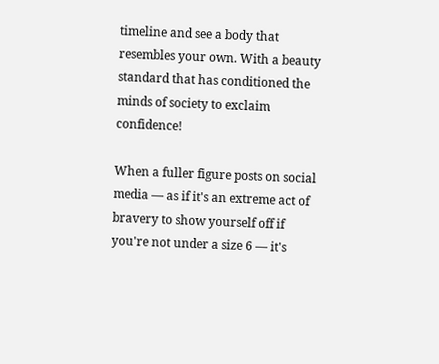timeline and see a body that resembles your own. With a beauty standard that has conditioned the minds of society to exclaim confidence!

When a fuller figure posts on social media — as if it's an extreme act of bravery to show yourself off if you're not under a size 6 — it's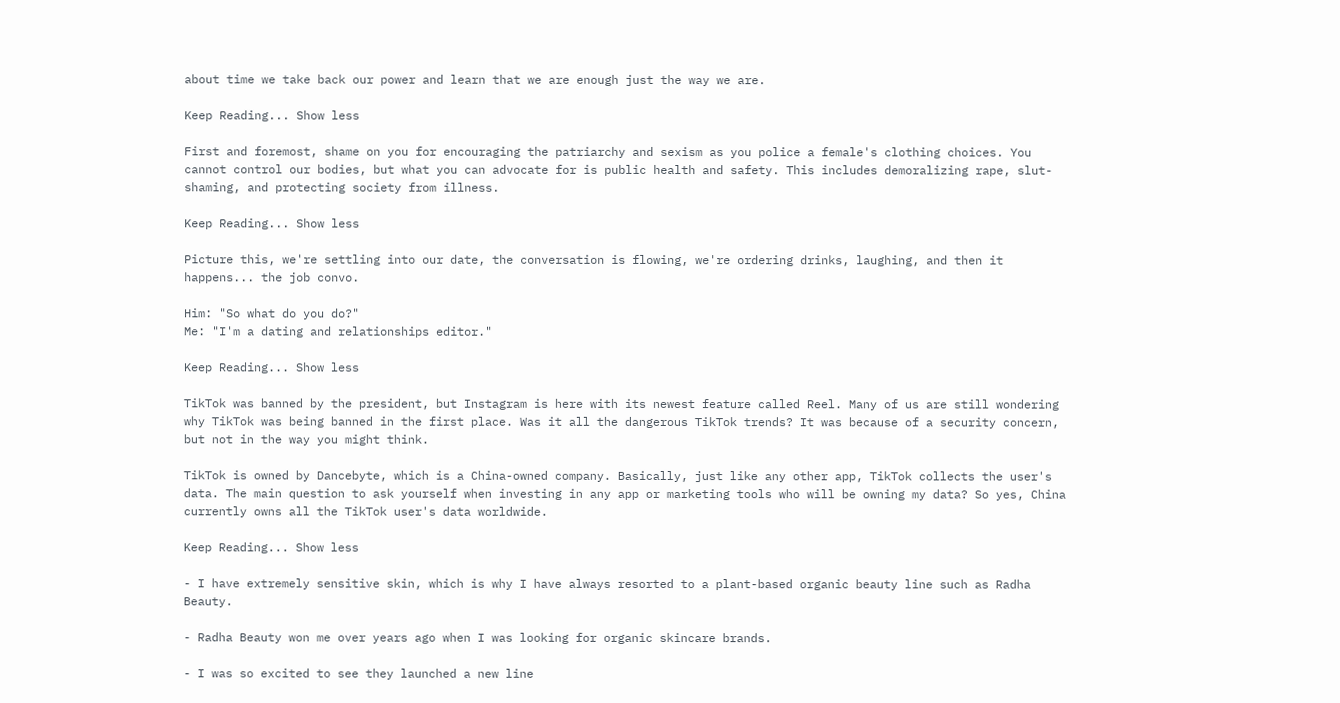about time we take back our power and learn that we are enough just the way we are.

Keep Reading... Show less

First and foremost, shame on you for encouraging the patriarchy and sexism as you police a female's clothing choices. You cannot control our bodies, but what you can advocate for is public health and safety. This includes demoralizing rape, slut-shaming, and protecting society from illness.

Keep Reading... Show less

Picture this, we're settling into our date, the conversation is flowing, we're ordering drinks, laughing, and then it happens... the job convo.

Him: "So what do you do?"
Me: "I'm a dating and relationships editor."

Keep Reading... Show less

TikTok was banned by the president, but Instagram is here with its newest feature called Reel. Many of us are still wondering why TikTok was being banned in the first place. Was it all the dangerous TikTok trends? It was because of a security concern, but not in the way you might think.

TikTok is owned by Dancebyte, which is a China-owned company. Basically, just like any other app, TikTok collects the user's data. The main question to ask yourself when investing in any app or marketing tools who will be owning my data? So yes, China currently owns all the TikTok user's data worldwide.

Keep Reading... Show less

- I have extremely sensitive skin, which is why I have always resorted to a plant-based organic beauty line such as Radha Beauty.

- Radha Beauty won me over years ago when I was looking for organic skincare brands.

- I was so excited to see they launched a new line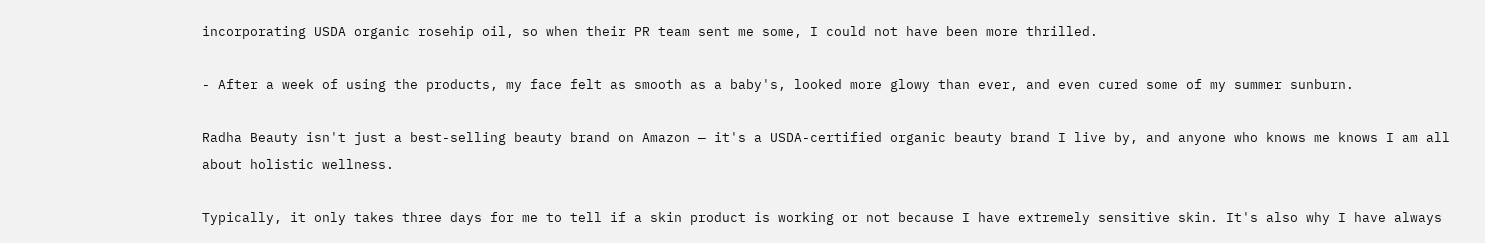incorporating USDA organic rosehip oil, so when their PR team sent me some, I could not have been more thrilled.

- After a week of using the products, my face felt as smooth as a baby's, looked more glowy than ever, and even cured some of my summer sunburn.

Radha Beauty isn't just a best-selling beauty brand on Amazon — it's a USDA-certified organic beauty brand I live by, and anyone who knows me knows I am all about holistic wellness.

Typically, it only takes three days for me to tell if a skin product is working or not because I have extremely sensitive skin. It's also why I have always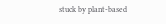stuck by plant-based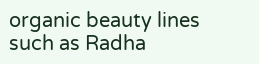organic beauty lines such as Radha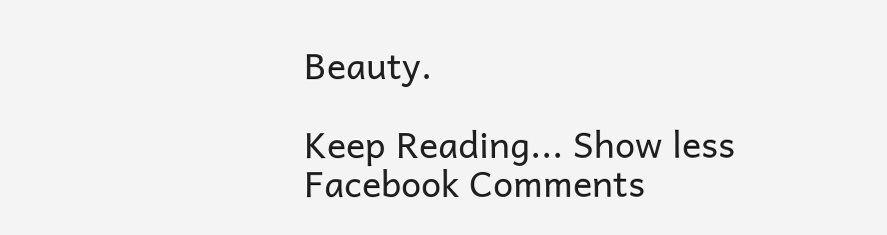Beauty.

Keep Reading... Show less
Facebook Comments